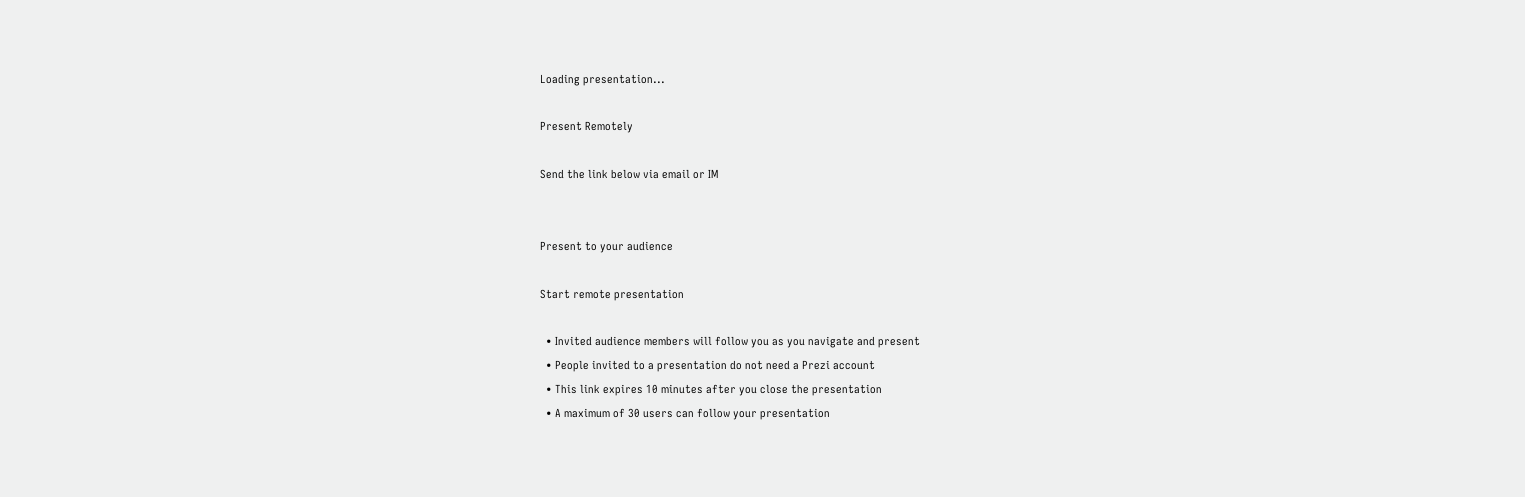Loading presentation...

Present Remotely

Send the link below via email or IM


Present to your audience

Start remote presentation

  • Invited audience members will follow you as you navigate and present
  • People invited to a presentation do not need a Prezi account
  • This link expires 10 minutes after you close the presentation
  • A maximum of 30 users can follow your presentation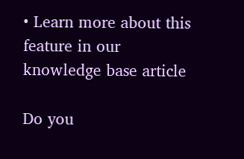• Learn more about this feature in our knowledge base article

Do you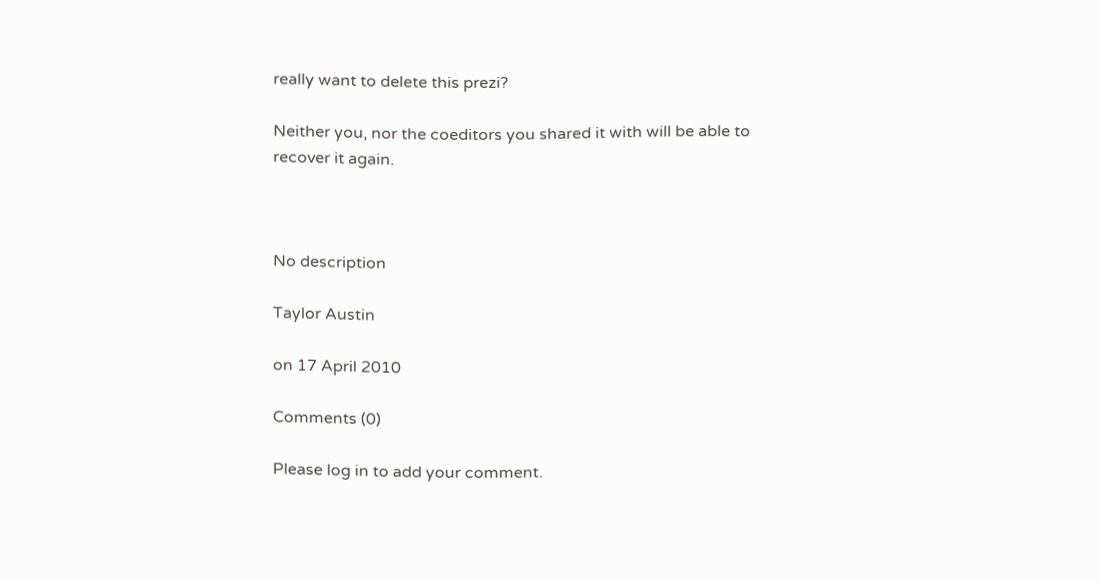really want to delete this prezi?

Neither you, nor the coeditors you shared it with will be able to recover it again.



No description

Taylor Austin

on 17 April 2010

Comments (0)

Please log in to add your comment.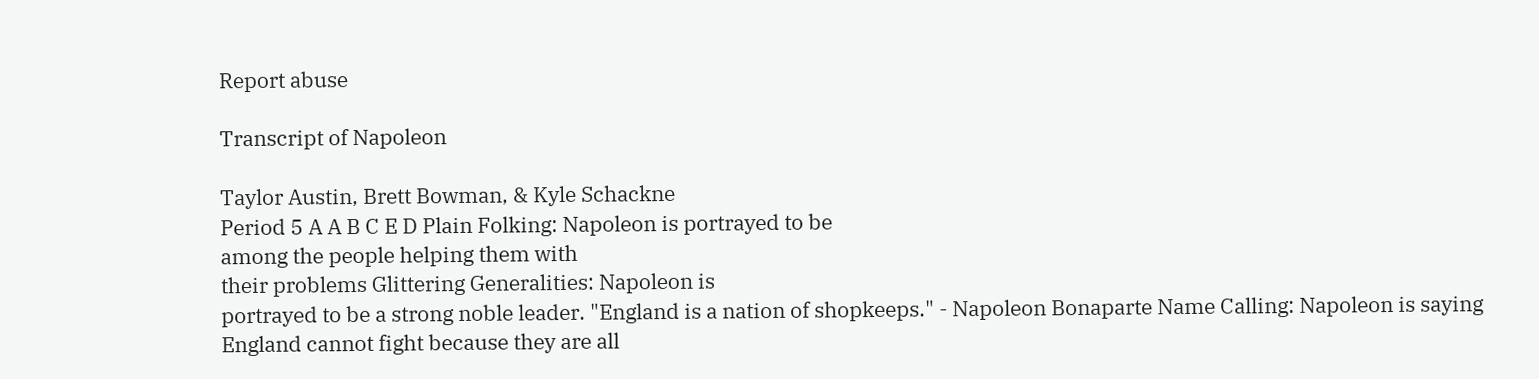Report abuse

Transcript of Napoleon

Taylor Austin, Brett Bowman, & Kyle Schackne
Period 5 A A B C E D Plain Folking: Napoleon is portrayed to be
among the people helping them with
their problems Glittering Generalities: Napoleon is
portrayed to be a strong noble leader. "England is a nation of shopkeeps." - Napoleon Bonaparte Name Calling: Napoleon is saying England cannot fight because they are all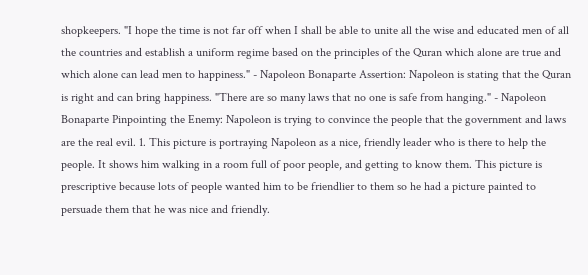shopkeepers. "I hope the time is not far off when I shall be able to unite all the wise and educated men of all the countries and establish a uniform regime based on the principles of the Quran which alone are true and which alone can lead men to happiness." - Napoleon Bonaparte Assertion: Napoleon is stating that the Quran is right and can bring happiness. "There are so many laws that no one is safe from hanging." - Napoleon Bonaparte Pinpointing the Enemy: Napoleon is trying to convince the people that the government and laws are the real evil. 1. This picture is portraying Napoleon as a nice, friendly leader who is there to help the people. It shows him walking in a room full of poor people, and getting to know them. This picture is prescriptive because lots of people wanted him to be friendlier to them so he had a picture painted to persuade them that he was nice and friendly.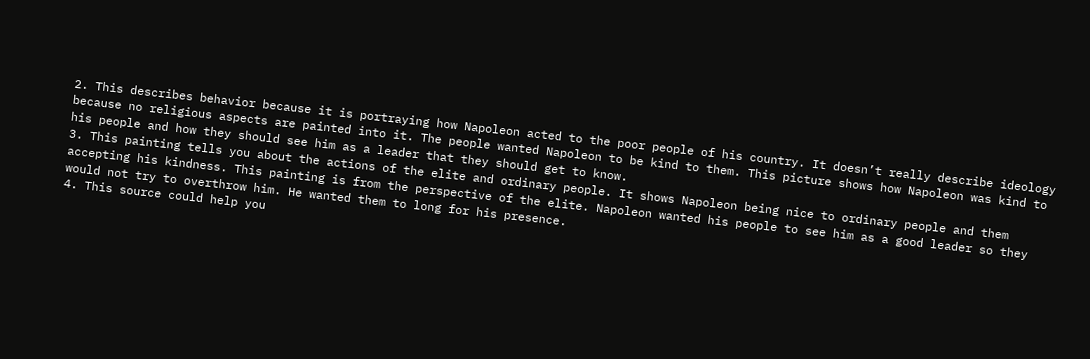2. This describes behavior because it is portraying how Napoleon acted to the poor people of his country. It doesn’t really describe ideology because no religious aspects are painted into it. The people wanted Napoleon to be kind to them. This picture shows how Napoleon was kind to his people and how they should see him as a leader that they should get to know.
3. This painting tells you about the actions of the elite and ordinary people. It shows Napoleon being nice to ordinary people and them accepting his kindness. This painting is from the perspective of the elite. Napoleon wanted his people to see him as a good leader so they would not try to overthrow him. He wanted them to long for his presence.
4. This source could help you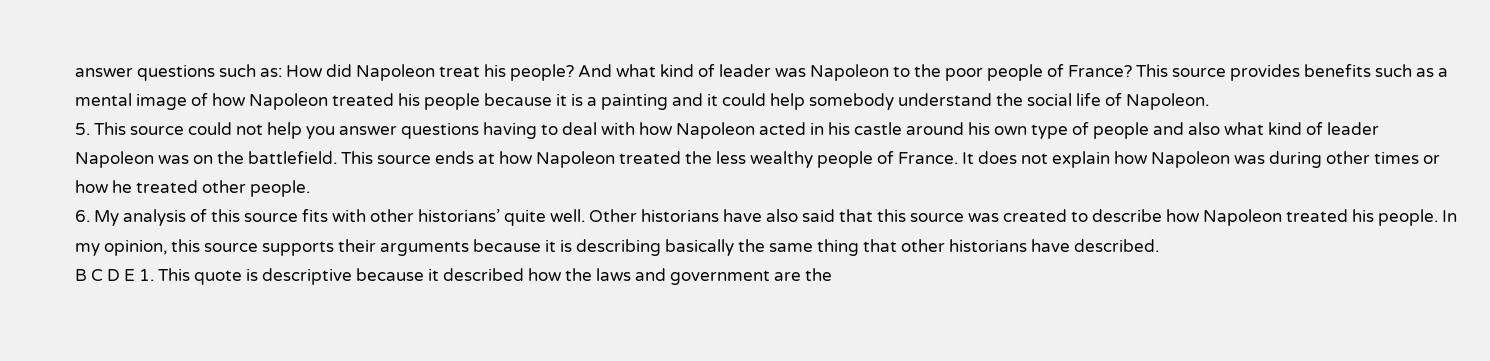answer questions such as: How did Napoleon treat his people? And what kind of leader was Napoleon to the poor people of France? This source provides benefits such as a mental image of how Napoleon treated his people because it is a painting and it could help somebody understand the social life of Napoleon.
5. This source could not help you answer questions having to deal with how Napoleon acted in his castle around his own type of people and also what kind of leader Napoleon was on the battlefield. This source ends at how Napoleon treated the less wealthy people of France. It does not explain how Napoleon was during other times or how he treated other people.
6. My analysis of this source fits with other historians’ quite well. Other historians have also said that this source was created to describe how Napoleon treated his people. In my opinion, this source supports their arguments because it is describing basically the same thing that other historians have described.
B C D E 1. This quote is descriptive because it described how the laws and government are the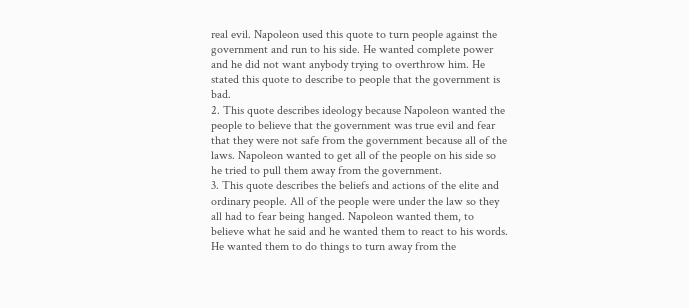real evil. Napoleon used this quote to turn people against the government and run to his side. He wanted complete power and he did not want anybody trying to overthrow him. He stated this quote to describe to people that the government is bad.
2. This quote describes ideology because Napoleon wanted the people to believe that the government was true evil and fear that they were not safe from the government because all of the laws. Napoleon wanted to get all of the people on his side so he tried to pull them away from the government.
3. This quote describes the beliefs and actions of the elite and ordinary people. All of the people were under the law so they all had to fear being hanged. Napoleon wanted them, to believe what he said and he wanted them to react to his words. He wanted them to do things to turn away from the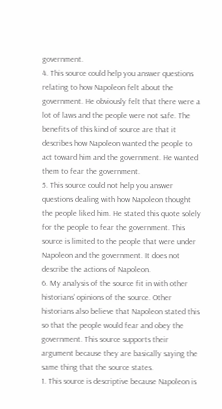government.
4. This source could help you answer questions relating to how Napoleon felt about the government. He obviously felt that there were a lot of laws and the people were not safe. The benefits of this kind of source are that it describes how Napoleon wanted the people to act toward him and the government. He wanted them to fear the government.
5. This source could not help you answer questions dealing with how Napoleon thought the people liked him. He stated this quote solely for the people to fear the government. This source is limited to the people that were under Napoleon and the government. It does not describe the actions of Napoleon.
6. My analysis of the source fit in with other historians’ opinions of the source. Other historians also believe that Napoleon stated this so that the people would fear and obey the government. This source supports their argument because they are basically saying the same thing that the source states.
1. This source is descriptive because Napoleon is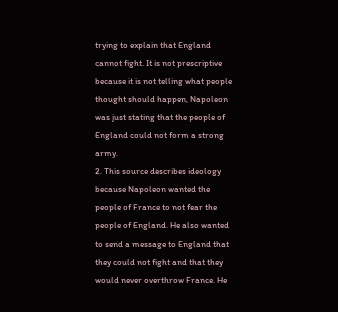trying to explain that England cannot fight. It is not prescriptive because it is not telling what people thought should happen, Napoleon was just stating that the people of England could not form a strong army.
2. This source describes ideology because Napoleon wanted the people of France to not fear the people of England. He also wanted to send a message to England that they could not fight and that they would never overthrow France. He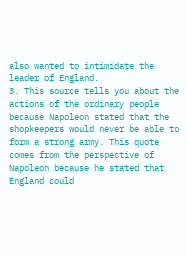also wanted to intimidate the leader of England.
3. This source tells you about the actions of the ordinary people because Napoleon stated that the shopkeepers would never be able to form a strong army. This quote comes from the perspective of Napoleon because he stated that England could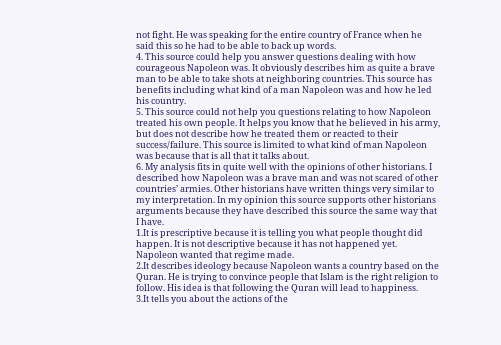not fight. He was speaking for the entire country of France when he said this so he had to be able to back up words.
4. This source could help you answer questions dealing with how courageous Napoleon was. It obviously describes him as quite a brave man to be able to take shots at neighboring countries. This source has benefits including what kind of a man Napoleon was and how he led his country.
5. This source could not help you questions relating to how Napoleon treated his own people. It helps you know that he believed in his army, but does not describe how he treated them or reacted to their success/failure. This source is limited to what kind of man Napoleon was because that is all that it talks about.
6. My analysis fits in quite well with the opinions of other historians. I described how Napoleon was a brave man and was not scared of other countries’ armies. Other historians have written things very similar to my interpretation. In my opinion this source supports other historians arguments because they have described this source the same way that I have.
1.It is prescriptive because it is telling you what people thought did happen. It is not descriptive because it has not happened yet. Napoleon wanted that regime made.
2.It describes ideology because Napoleon wants a country based on the Quran. He is trying to convince people that Islam is the right religion to follow. His idea is that following the Quran will lead to happiness.
3.It tells you about the actions of the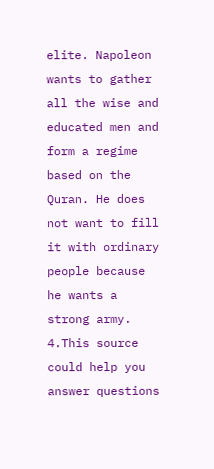elite. Napoleon wants to gather all the wise and educated men and form a regime based on the Quran. He does not want to fill it with ordinary people because he wants a strong army.
4.This source could help you answer questions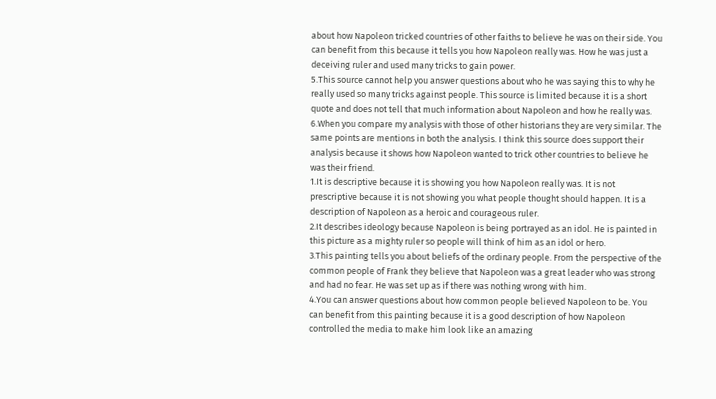about how Napoleon tricked countries of other faiths to believe he was on their side. You can benefit from this because it tells you how Napoleon really was. How he was just a deceiving ruler and used many tricks to gain power.
5.This source cannot help you answer questions about who he was saying this to why he really used so many tricks against people. This source is limited because it is a short quote and does not tell that much information about Napoleon and how he really was.
6.When you compare my analysis with those of other historians they are very similar. The same points are mentions in both the analysis. I think this source does support their analysis because it shows how Napoleon wanted to trick other countries to believe he was their friend.
1.It is descriptive because it is showing you how Napoleon really was. It is not prescriptive because it is not showing you what people thought should happen. It is a description of Napoleon as a heroic and courageous ruler.
2.It describes ideology because Napoleon is being portrayed as an idol. He is painted in this picture as a mighty ruler so people will think of him as an idol or hero.
3.This painting tells you about beliefs of the ordinary people. From the perspective of the common people of Frank they believe that Napoleon was a great leader who was strong and had no fear. He was set up as if there was nothing wrong with him.
4.You can answer questions about how common people believed Napoleon to be. You can benefit from this painting because it is a good description of how Napoleon controlled the media to make him look like an amazing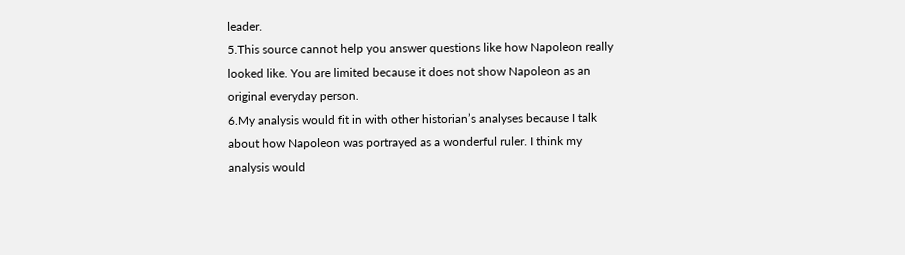leader.
5.This source cannot help you answer questions like how Napoleon really looked like. You are limited because it does not show Napoleon as an original everyday person.
6.My analysis would fit in with other historian’s analyses because I talk about how Napoleon was portrayed as a wonderful ruler. I think my analysis would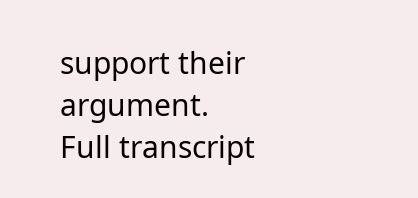support their argument.
Full transcript